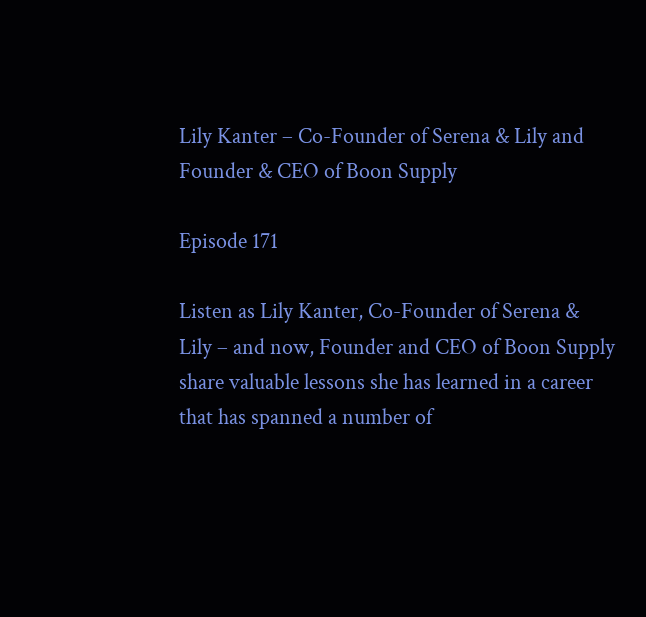Lily Kanter – Co-Founder of Serena & Lily and Founder & CEO of Boon Supply

Episode 171

Listen as Lily Kanter, Co-Founder of Serena & Lily – and now, Founder and CEO of Boon Supply share valuable lessons she has learned in a career that has spanned a number of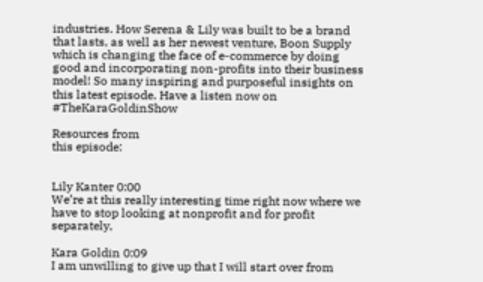industries. How Serena & Lily was built to be a brand that lasts, as well as her newest venture, Boon Supply which is changing the face of e-commerce by doing good and incorporating non-profits into their business model! So many inspiring and purposeful insights on this latest episode. Have a listen now on #TheKaraGoldinShow

Resources from
this episode:


Lily Kanter 0:00
We’re at this really interesting time right now where we have to stop looking at nonprofit and for profit separately,

Kara Goldin 0:09
I am unwilling to give up that I will start over from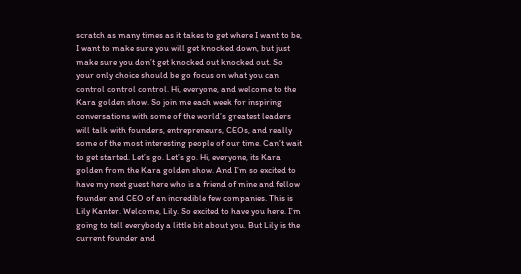scratch as many times as it takes to get where I want to be, I want to make sure you will get knocked down, but just make sure you don’t get knocked out knocked out. So your only choice should be go focus on what you can control control control. Hi, everyone, and welcome to the Kara golden show. So join me each week for inspiring conversations with some of the world’s greatest leaders will talk with founders, entrepreneurs, CEOs, and really some of the most interesting people of our time. Can’t wait to get started. Let’s go. Let’s go. Hi, everyone, its Kara golden from the Kara golden show. And I’m so excited to have my next guest here who is a friend of mine and fellow founder and CEO of an incredible few companies. This is Lily Kanter. Welcome, Lily. So excited to have you here. I’m going to tell everybody a little bit about you. But Lily is the current founder and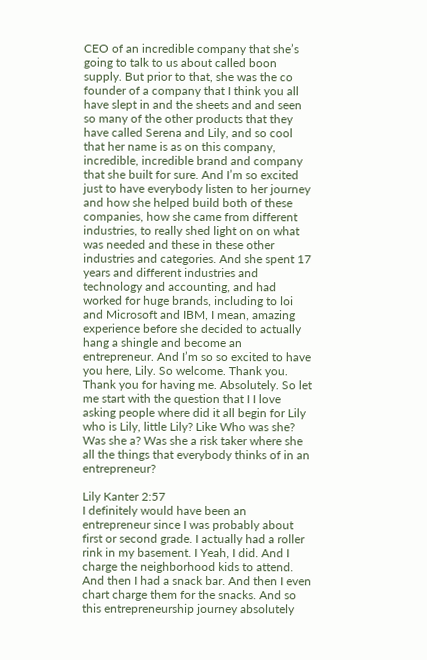CEO of an incredible company that she’s going to talk to us about called boon supply. But prior to that, she was the co founder of a company that I think you all have slept in and the sheets and and seen so many of the other products that they have called Serena and Lily, and so cool that her name is as on this company, incredible, incredible brand and company that she built for sure. And I’m so excited just to have everybody listen to her journey and how she helped build both of these companies, how she came from different industries, to really shed light on on what was needed and these in these other industries and categories. And she spent 17 years and different industries and technology and accounting, and had worked for huge brands, including to loi and Microsoft and IBM, I mean, amazing experience before she decided to actually hang a shingle and become an entrepreneur. And I’m so so excited to have you here, Lily. So welcome. Thank you. Thank you for having me. Absolutely. So let me start with the question that I I love asking people where did it all begin for Lily who is Lily, little Lily? Like Who was she? Was she a? Was she a risk taker where she all the things that everybody thinks of in an entrepreneur?

Lily Kanter 2:57
I definitely would have been an entrepreneur since I was probably about first or second grade. I actually had a roller rink in my basement. I Yeah, I did. And I charge the neighborhood kids to attend. And then I had a snack bar. And then I even chart charge them for the snacks. And so this entrepreneurship journey absolutely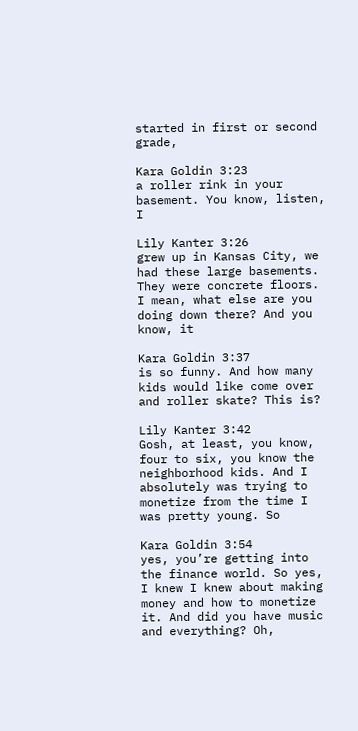started in first or second grade,

Kara Goldin 3:23
a roller rink in your basement. You know, listen, I

Lily Kanter 3:26
grew up in Kansas City, we had these large basements. They were concrete floors. I mean, what else are you doing down there? And you know, it

Kara Goldin 3:37
is so funny. And how many kids would like come over and roller skate? This is?

Lily Kanter 3:42
Gosh, at least, you know, four to six, you know the neighborhood kids. And I absolutely was trying to monetize from the time I was pretty young. So

Kara Goldin 3:54
yes, you’re getting into the finance world. So yes, I knew I knew about making money and how to monetize it. And did you have music and everything? Oh,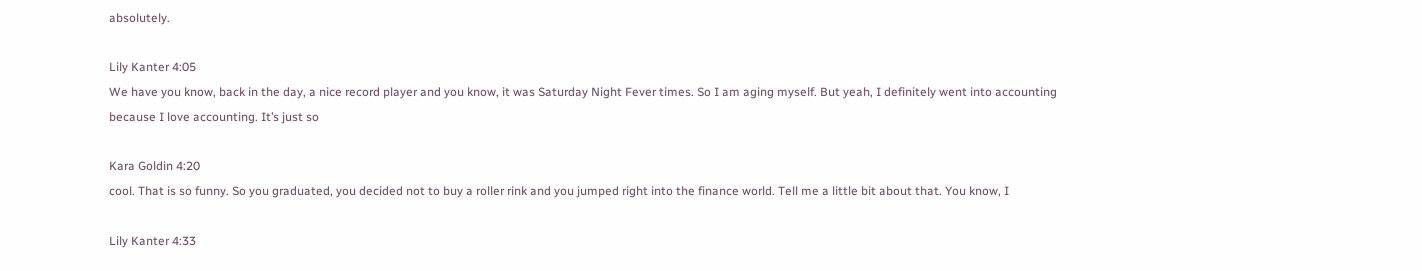absolutely.

Lily Kanter 4:05
We have you know, back in the day, a nice record player and you know, it was Saturday Night Fever times. So I am aging myself. But yeah, I definitely went into accounting because I love accounting. It’s just so

Kara Goldin 4:20
cool. That is so funny. So you graduated, you decided not to buy a roller rink and you jumped right into the finance world. Tell me a little bit about that. You know, I

Lily Kanter 4:33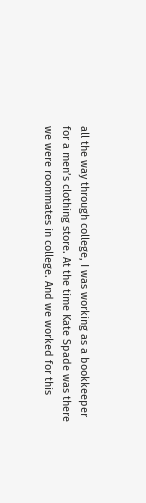all the way through college, I was working as a bookkeeper for a men’s clothing store. At the time Kate Spade was there we were roommates in college. And we worked for this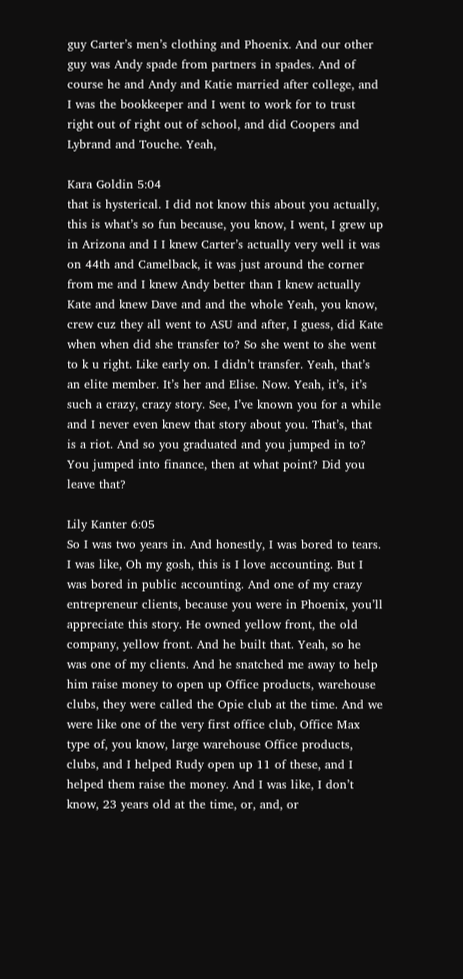guy Carter’s men’s clothing and Phoenix. And our other guy was Andy spade from partners in spades. And of course he and Andy and Katie married after college, and I was the bookkeeper and I went to work for to trust right out of right out of school, and did Coopers and Lybrand and Touche. Yeah,

Kara Goldin 5:04
that is hysterical. I did not know this about you actually, this is what’s so fun because, you know, I went, I grew up in Arizona and I I knew Carter’s actually very well it was on 44th and Camelback, it was just around the corner from me and I knew Andy better than I knew actually Kate and knew Dave and and the whole Yeah, you know, crew cuz they all went to ASU and after, I guess, did Kate when when did she transfer to? So she went to she went to k u right. Like early on. I didn’t transfer. Yeah, that’s an elite member. It’s her and Elise. Now. Yeah, it’s, it’s such a crazy, crazy story. See, I’ve known you for a while and I never even knew that story about you. That’s, that is a riot. And so you graduated and you jumped in to? You jumped into finance, then at what point? Did you leave that?

Lily Kanter 6:05
So I was two years in. And honestly, I was bored to tears. I was like, Oh my gosh, this is I love accounting. But I was bored in public accounting. And one of my crazy entrepreneur clients, because you were in Phoenix, you’ll appreciate this story. He owned yellow front, the old company, yellow front. And he built that. Yeah, so he was one of my clients. And he snatched me away to help him raise money to open up Office products, warehouse clubs, they were called the Opie club at the time. And we were like one of the very first office club, Office Max type of, you know, large warehouse Office products, clubs, and I helped Rudy open up 11 of these, and I helped them raise the money. And I was like, I don’t know, 23 years old at the time, or, and, or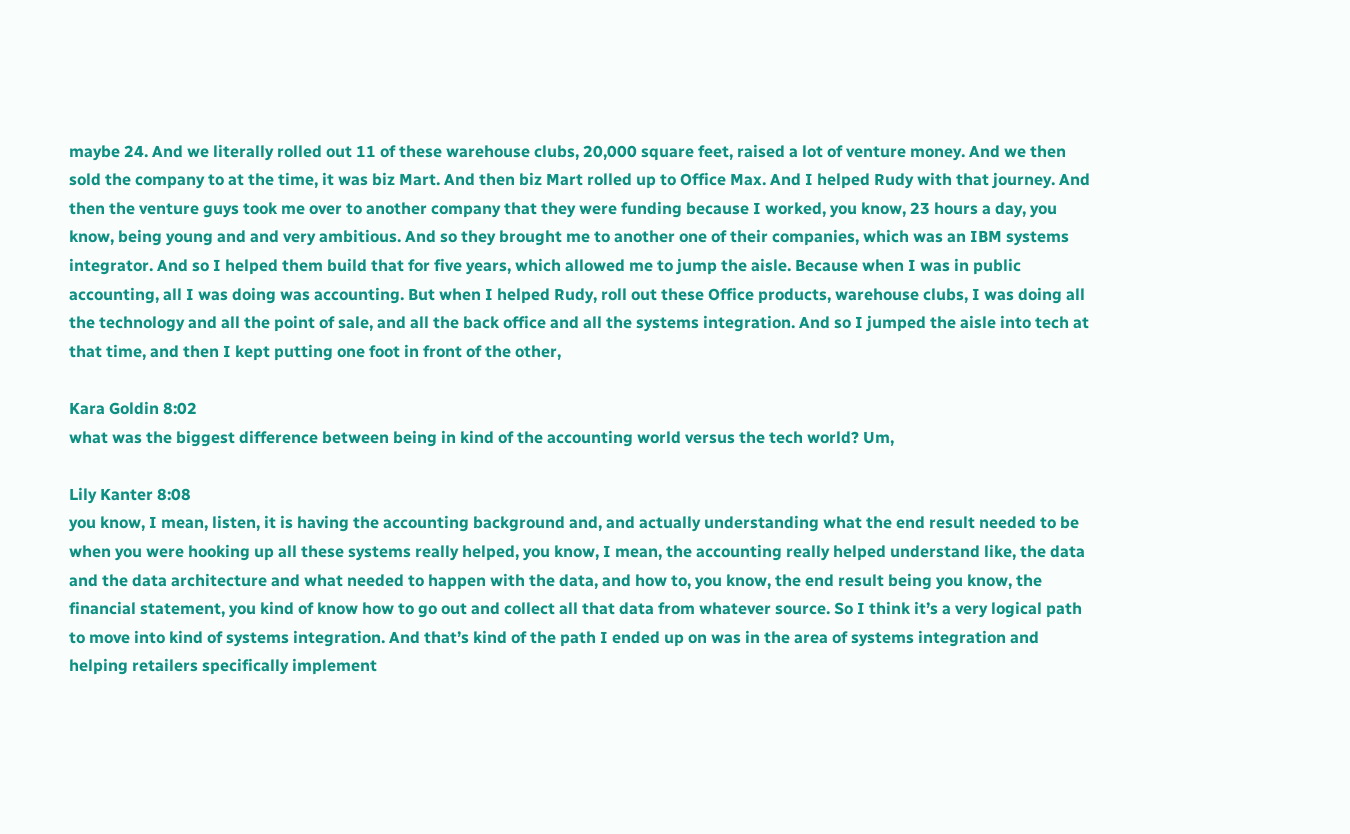maybe 24. And we literally rolled out 11 of these warehouse clubs, 20,000 square feet, raised a lot of venture money. And we then sold the company to at the time, it was biz Mart. And then biz Mart rolled up to Office Max. And I helped Rudy with that journey. And then the venture guys took me over to another company that they were funding because I worked, you know, 23 hours a day, you know, being young and and very ambitious. And so they brought me to another one of their companies, which was an IBM systems integrator. And so I helped them build that for five years, which allowed me to jump the aisle. Because when I was in public accounting, all I was doing was accounting. But when I helped Rudy, roll out these Office products, warehouse clubs, I was doing all the technology and all the point of sale, and all the back office and all the systems integration. And so I jumped the aisle into tech at that time, and then I kept putting one foot in front of the other,

Kara Goldin 8:02
what was the biggest difference between being in kind of the accounting world versus the tech world? Um,

Lily Kanter 8:08
you know, I mean, listen, it is having the accounting background and, and actually understanding what the end result needed to be when you were hooking up all these systems really helped, you know, I mean, the accounting really helped understand like, the data and the data architecture and what needed to happen with the data, and how to, you know, the end result being you know, the financial statement, you kind of know how to go out and collect all that data from whatever source. So I think it’s a very logical path to move into kind of systems integration. And that’s kind of the path I ended up on was in the area of systems integration and helping retailers specifically implement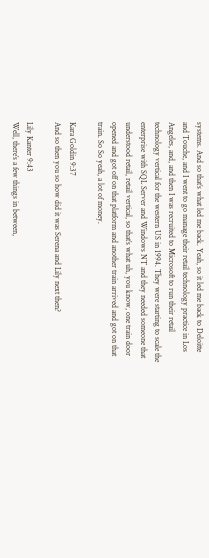systems. And so that’s what led me back. Yeah, so it led me back to Deloitte and Touche, and I went to go manage their retail technology practice in Los Angeles, and, and then I was recruited to Microsoft to run their retail technology vertical for the western US in 1994. They were starting to scale the enterprise with SQL Server and Windows NT and they needed someone that understood retail, retail vertical, so that’s what uh, you know, one train door opened and got off on that platform and another train arrived and got on that train. So So yeah, a lot of money.

Kara Goldin 9:37
And so then you so how did it was Serena and Lily next then?

Lily Kanter 9:43
Well, there’s a few things in between,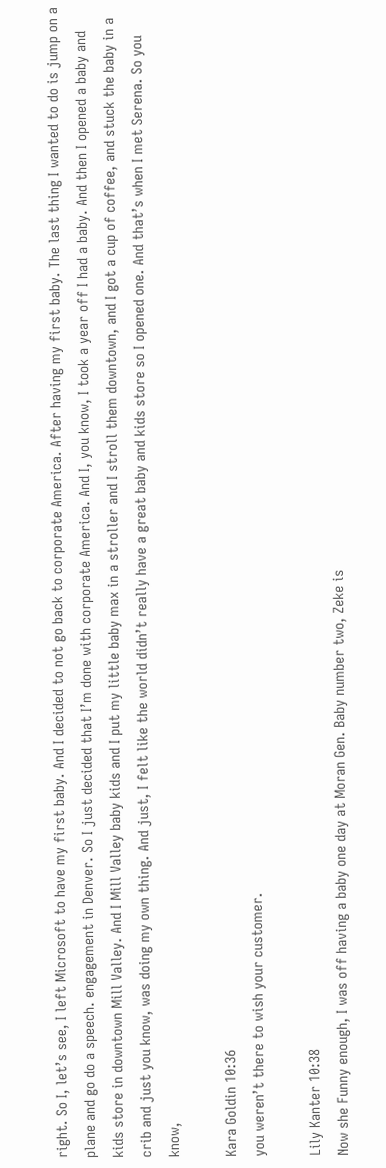right. So I, let’s see, I left Microsoft to have my first baby. And I decided to not go back to corporate America. After having my first baby. The last thing I wanted to do is jump on a plane and go do a speech. engagement in Denver. So I just decided that I’m done with corporate America. And I, you know, I took a year off I had a baby. And then I opened a baby and kids store in downtown Mill Valley. And I Mill Valley baby kids and I put my little baby max in a stroller and I stroll them downtown, and I got a cup of coffee, and stuck the baby in a crib and just you know, was doing my own thing. And just, I felt like the world didn’t really have a great baby and kids store so I opened one. And that’s when I met Serena. So you know,

Kara Goldin 10:36
you weren’t there to wish your customer.

Lily Kanter 10:38
Now she Funny enough, I was off having a baby one day at Moran Gen. Baby number two, Zeke is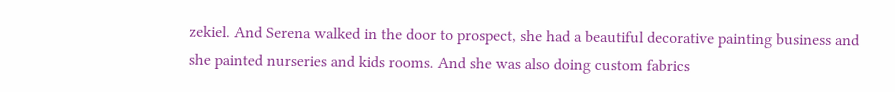zekiel. And Serena walked in the door to prospect, she had a beautiful decorative painting business and she painted nurseries and kids rooms. And she was also doing custom fabrics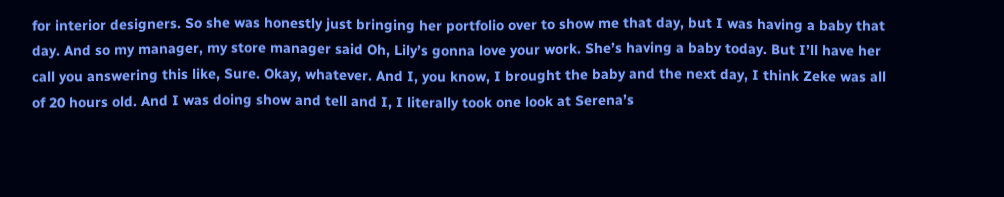for interior designers. So she was honestly just bringing her portfolio over to show me that day, but I was having a baby that day. And so my manager, my store manager said Oh, Lily’s gonna love your work. She’s having a baby today. But I’ll have her call you answering this like, Sure. Okay, whatever. And I, you know, I brought the baby and the next day, I think Zeke was all of 20 hours old. And I was doing show and tell and I, I literally took one look at Serena’s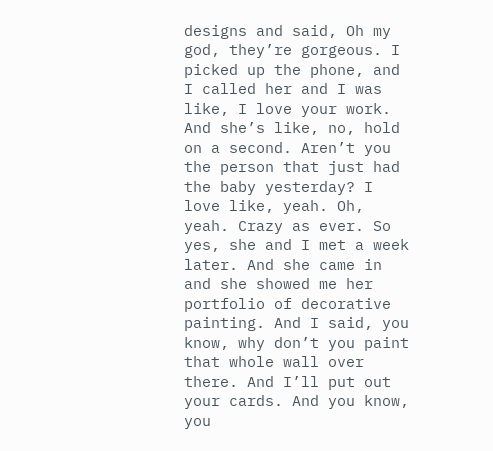designs and said, Oh my god, they’re gorgeous. I picked up the phone, and I called her and I was like, I love your work. And she’s like, no, hold on a second. Aren’t you the person that just had the baby yesterday? I love like, yeah. Oh, yeah. Crazy as ever. So yes, she and I met a week later. And she came in and she showed me her portfolio of decorative painting. And I said, you know, why don’t you paint that whole wall over there. And I’ll put out your cards. And you know, you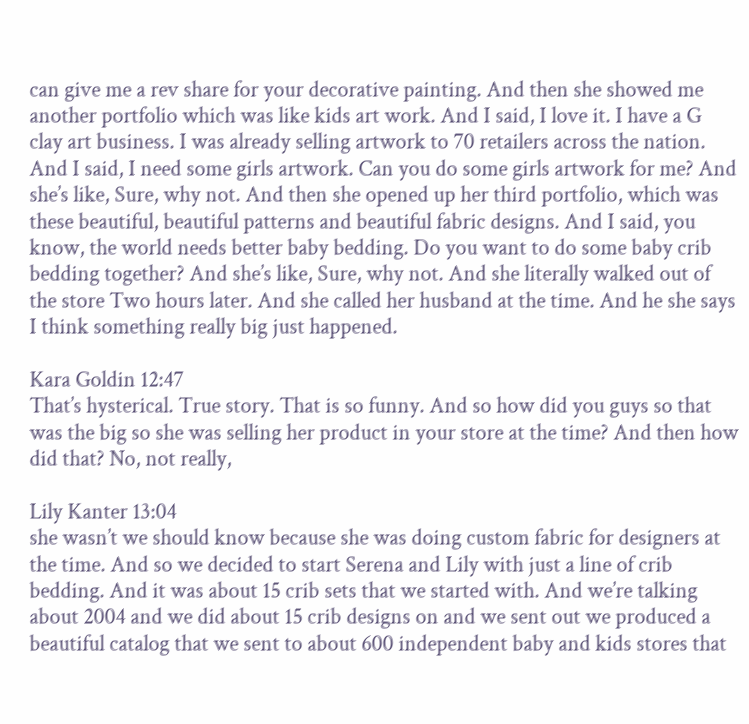can give me a rev share for your decorative painting. And then she showed me another portfolio which was like kids art work. And I said, I love it. I have a G clay art business. I was already selling artwork to 70 retailers across the nation. And I said, I need some girls artwork. Can you do some girls artwork for me? And she’s like, Sure, why not. And then she opened up her third portfolio, which was these beautiful, beautiful patterns and beautiful fabric designs. And I said, you know, the world needs better baby bedding. Do you want to do some baby crib bedding together? And she’s like, Sure, why not. And she literally walked out of the store Two hours later. And she called her husband at the time. And he she says I think something really big just happened.

Kara Goldin 12:47
That’s hysterical. True story. That is so funny. And so how did you guys so that was the big so she was selling her product in your store at the time? And then how did that? No, not really,

Lily Kanter 13:04
she wasn’t we should know because she was doing custom fabric for designers at the time. And so we decided to start Serena and Lily with just a line of crib bedding. And it was about 15 crib sets that we started with. And we’re talking about 2004 and we did about 15 crib designs on and we sent out we produced a beautiful catalog that we sent to about 600 independent baby and kids stores that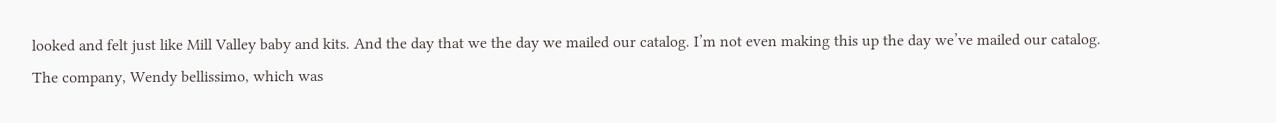looked and felt just like Mill Valley baby and kits. And the day that we the day we mailed our catalog. I’m not even making this up the day we’ve mailed our catalog. The company, Wendy bellissimo, which was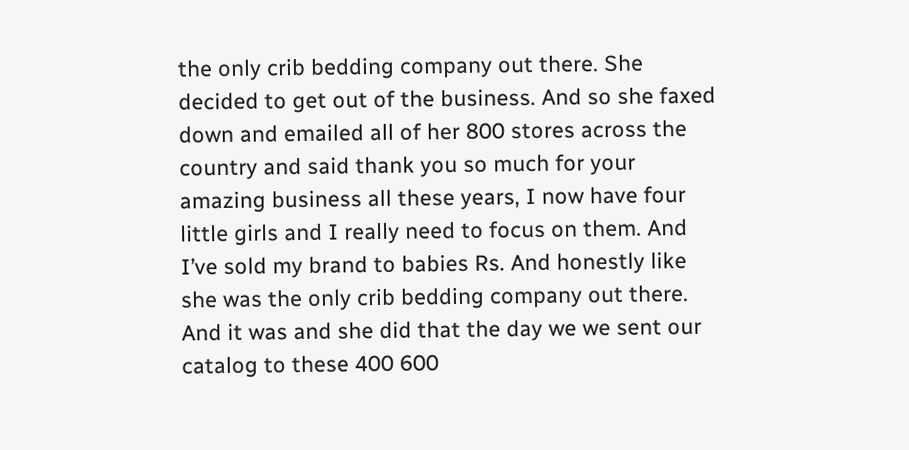the only crib bedding company out there. She decided to get out of the business. And so she faxed down and emailed all of her 800 stores across the country and said thank you so much for your amazing business all these years, I now have four little girls and I really need to focus on them. And I’ve sold my brand to babies Rs. And honestly like she was the only crib bedding company out there. And it was and she did that the day we we sent our catalog to these 400 600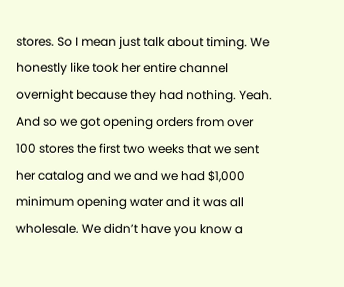stores. So I mean just talk about timing. We honestly like took her entire channel overnight because they had nothing. Yeah. And so we got opening orders from over 100 stores the first two weeks that we sent her catalog and we and we had $1,000 minimum opening water and it was all wholesale. We didn’t have you know a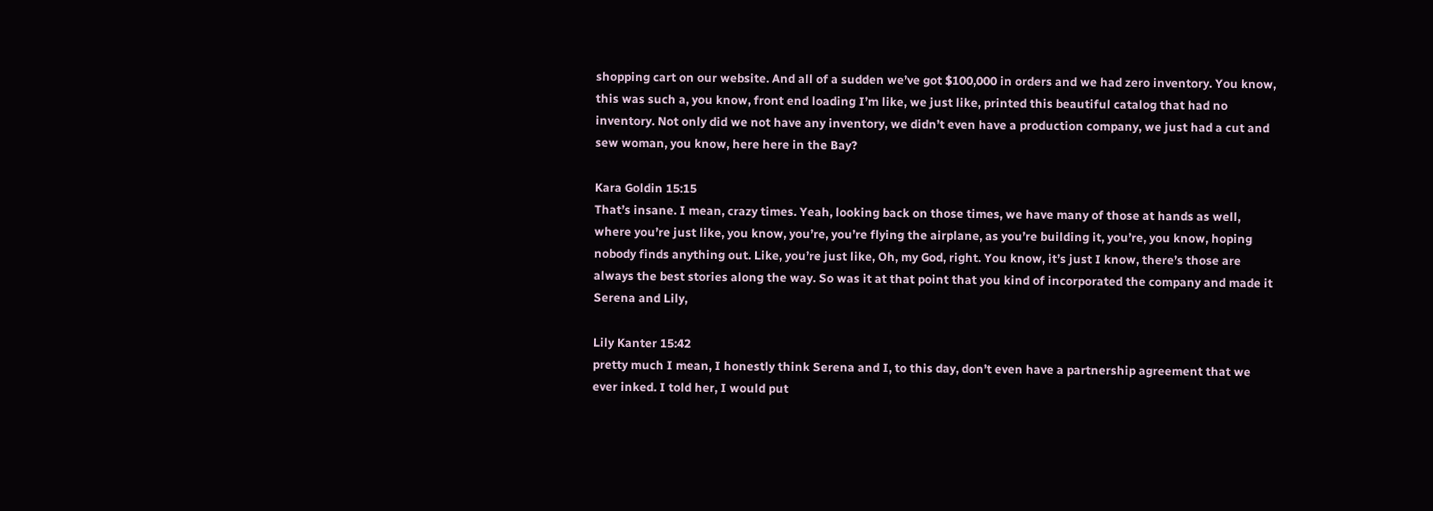shopping cart on our website. And all of a sudden we’ve got $100,000 in orders and we had zero inventory. You know, this was such a, you know, front end loading I’m like, we just like, printed this beautiful catalog that had no inventory. Not only did we not have any inventory, we didn’t even have a production company, we just had a cut and sew woman, you know, here here in the Bay?

Kara Goldin 15:15
That’s insane. I mean, crazy times. Yeah, looking back on those times, we have many of those at hands as well, where you’re just like, you know, you’re, you’re flying the airplane, as you’re building it, you’re, you know, hoping nobody finds anything out. Like, you’re just like, Oh, my God, right. You know, it’s just I know, there’s those are always the best stories along the way. So was it at that point that you kind of incorporated the company and made it Serena and Lily,

Lily Kanter 15:42
pretty much I mean, I honestly think Serena and I, to this day, don’t even have a partnership agreement that we ever inked. I told her, I would put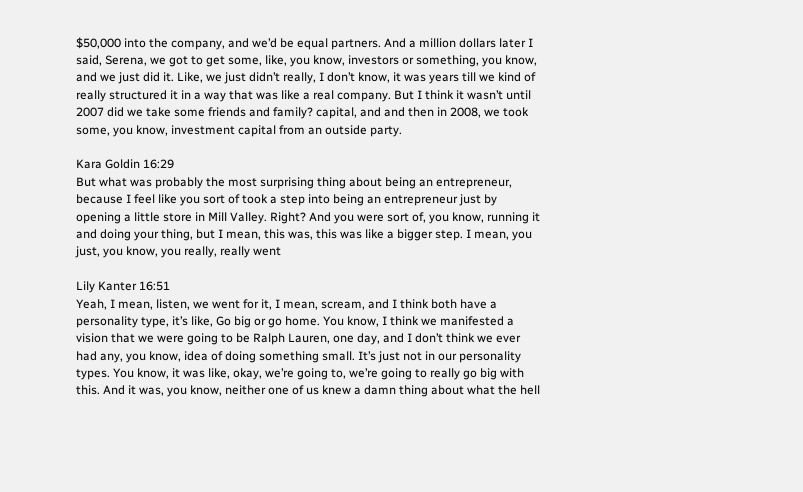$50,000 into the company, and we’d be equal partners. And a million dollars later I said, Serena, we got to get some, like, you know, investors or something, you know, and we just did it. Like, we just didn’t really, I don’t know, it was years till we kind of really structured it in a way that was like a real company. But I think it wasn’t until 2007 did we take some friends and family? capital, and and then in 2008, we took some, you know, investment capital from an outside party.

Kara Goldin 16:29
But what was probably the most surprising thing about being an entrepreneur, because I feel like you sort of took a step into being an entrepreneur just by opening a little store in Mill Valley. Right? And you were sort of, you know, running it and doing your thing, but I mean, this was, this was like a bigger step. I mean, you just, you know, you really, really went

Lily Kanter 16:51
Yeah, I mean, listen, we went for it, I mean, scream, and I think both have a personality type, it’s like, Go big or go home. You know, I think we manifested a vision that we were going to be Ralph Lauren, one day, and I don’t think we ever had any, you know, idea of doing something small. It’s just not in our personality types. You know, it was like, okay, we’re going to, we’re going to really go big with this. And it was, you know, neither one of us knew a damn thing about what the hell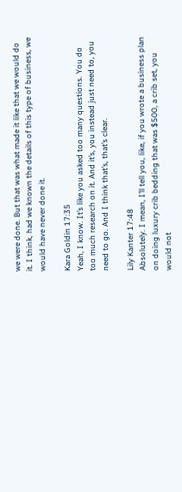we were done. But that was what made it like that we would do it. I think, had we known the details of this type of business, we would have never done it.

Kara Goldin 17:35
Yeah, I know. It’s like you asked too many questions. You do too much research on it. And it’s, you instead just need to, you need to go. And I think that’s, that’s clear.

Lily Kanter 17:48
Absolutely. I mean, I’ll tell you, like, if you wrote a business plan on doing luxury crib bedding that was $500, a crib set, you would not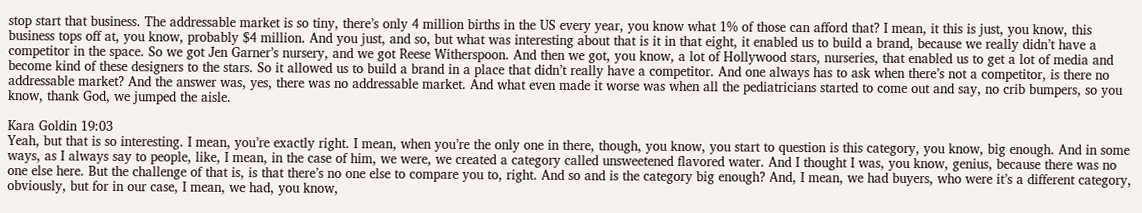stop start that business. The addressable market is so tiny, there’s only 4 million births in the US every year, you know what 1% of those can afford that? I mean, it this is just, you know, this business tops off at, you know, probably $4 million. And you just, and so, but what was interesting about that is it in that eight, it enabled us to build a brand, because we really didn’t have a competitor in the space. So we got Jen Garner’s nursery, and we got Reese Witherspoon. And then we got, you know, a lot of Hollywood stars, nurseries, that enabled us to get a lot of media and become kind of these designers to the stars. So it allowed us to build a brand in a place that didn’t really have a competitor. And one always has to ask when there’s not a competitor, is there no addressable market? And the answer was, yes, there was no addressable market. And what even made it worse was when all the pediatricians started to come out and say, no crib bumpers, so you know, thank God, we jumped the aisle.

Kara Goldin 19:03
Yeah, but that is so interesting. I mean, you’re exactly right. I mean, when you’re the only one in there, though, you know, you start to question is this category, you know, big enough. And in some ways, as I always say to people, like, I mean, in the case of him, we were, we created a category called unsweetened flavored water. And I thought I was, you know, genius, because there was no one else here. But the challenge of that is, is that there’s no one else to compare you to, right. And so and is the category big enough? And, I mean, we had buyers, who were it’s a different category, obviously, but for in our case, I mean, we had, you know,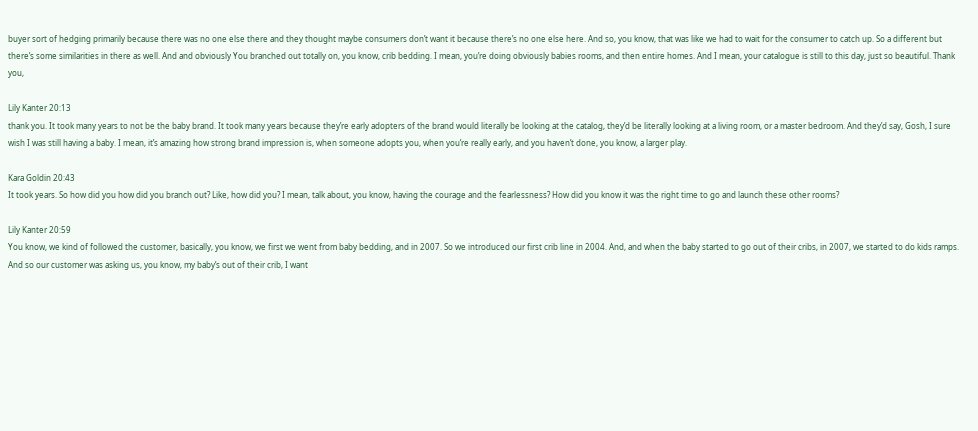buyer sort of hedging primarily because there was no one else there and they thought maybe consumers don’t want it because there’s no one else here. And so, you know, that was like we had to wait for the consumer to catch up. So a different but there’s some similarities in there as well. And and obviously You branched out totally on, you know, crib bedding. I mean, you’re doing obviously babies rooms, and then entire homes. And I mean, your catalogue is still to this day, just so beautiful. Thank you,

Lily Kanter 20:13
thank you. It took many years to not be the baby brand. It took many years because they’re early adopters of the brand would literally be looking at the catalog, they’d be literally looking at a living room, or a master bedroom. And they’d say, Gosh, I sure wish I was still having a baby. I mean, it’s amazing how strong brand impression is, when someone adopts you, when you’re really early, and you haven’t done, you know, a larger play.

Kara Goldin 20:43
It took years. So how did you how did you branch out? Like, how did you? I mean, talk about, you know, having the courage and the fearlessness? How did you know it was the right time to go and launch these other rooms?

Lily Kanter 20:59
You know, we kind of followed the customer, basically, you know, we first we went from baby bedding, and in 2007. So we introduced our first crib line in 2004. And, and when the baby started to go out of their cribs, in 2007, we started to do kids ramps. And so our customer was asking us, you know, my baby’s out of their crib, I want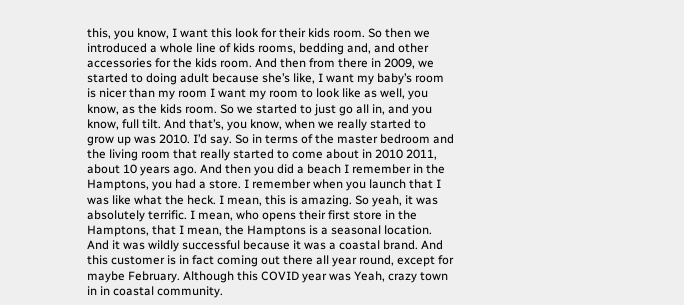this, you know, I want this look for their kids room. So then we introduced a whole line of kids rooms, bedding and, and other accessories for the kids room. And then from there in 2009, we started to doing adult because she’s like, I want my baby’s room is nicer than my room I want my room to look like as well, you know, as the kids room. So we started to just go all in, and you know, full tilt. And that’s, you know, when we really started to grow up was 2010. I’d say. So in terms of the master bedroom and the living room that really started to come about in 2010 2011, about 10 years ago. And then you did a beach I remember in the Hamptons, you had a store. I remember when you launch that I was like what the heck. I mean, this is amazing. So yeah, it was absolutely terrific. I mean, who opens their first store in the Hamptons, that I mean, the Hamptons is a seasonal location. And it was wildly successful because it was a coastal brand. And this customer is in fact coming out there all year round, except for maybe February. Although this COVID year was Yeah, crazy town in in coastal community.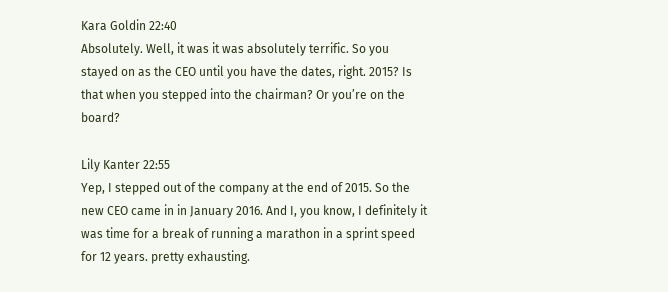Kara Goldin 22:40
Absolutely. Well, it was it was absolutely terrific. So you stayed on as the CEO until you have the dates, right. 2015? Is that when you stepped into the chairman? Or you’re on the board?

Lily Kanter 22:55
Yep, I stepped out of the company at the end of 2015. So the new CEO came in in January 2016. And I, you know, I definitely it was time for a break of running a marathon in a sprint speed for 12 years. pretty exhausting.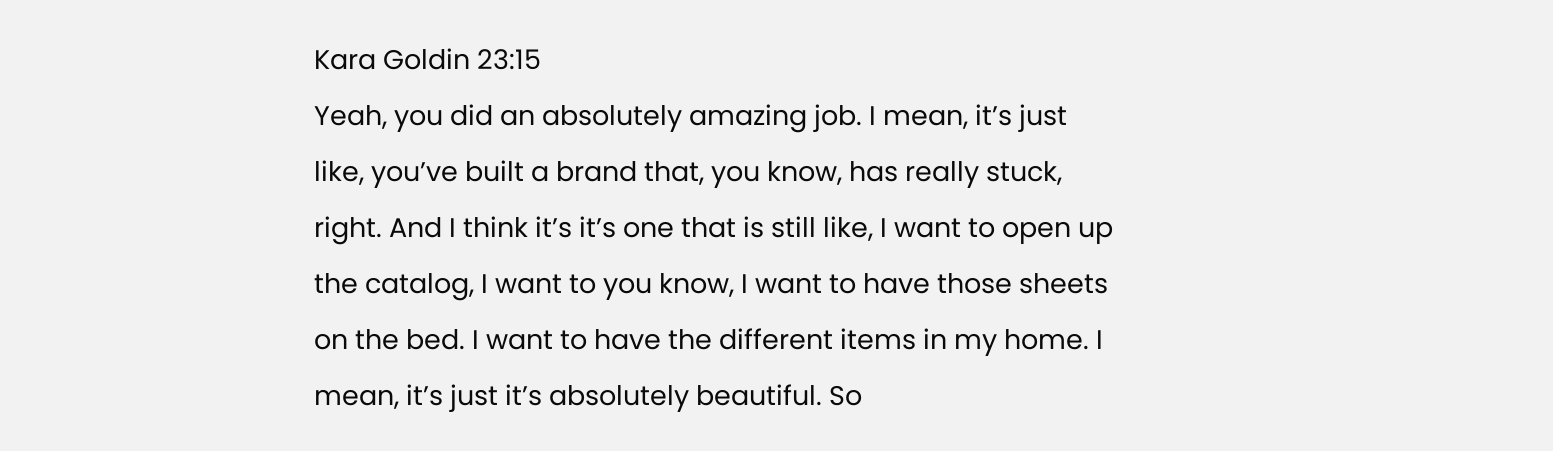Kara Goldin 23:15
Yeah, you did an absolutely amazing job. I mean, it’s just like, you’ve built a brand that, you know, has really stuck, right. And I think it’s it’s one that is still like, I want to open up the catalog, I want to you know, I want to have those sheets on the bed. I want to have the different items in my home. I mean, it’s just it’s absolutely beautiful. So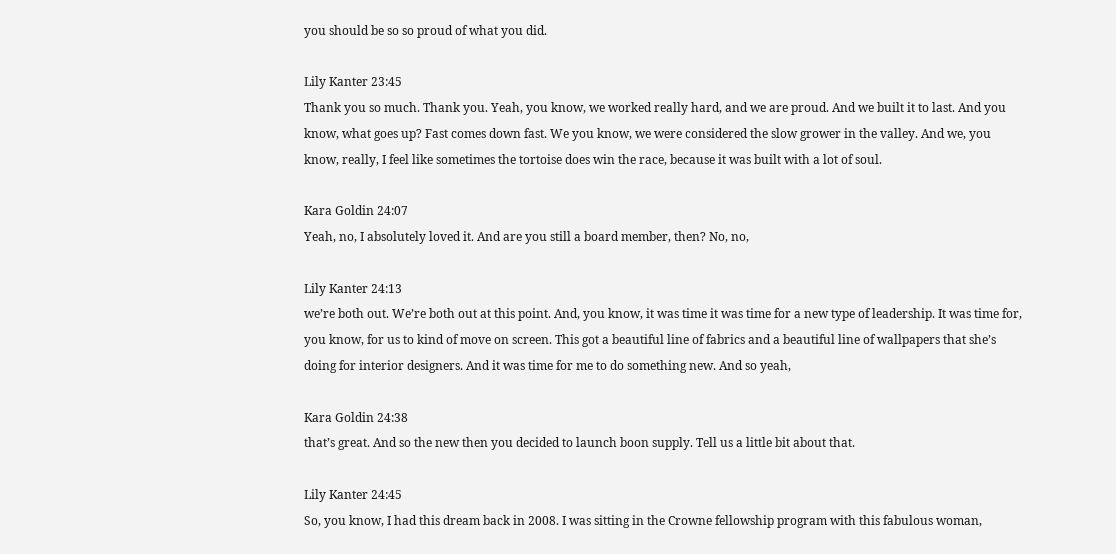you should be so so proud of what you did.

Lily Kanter 23:45
Thank you so much. Thank you. Yeah, you know, we worked really hard, and we are proud. And we built it to last. And you know, what goes up? Fast comes down fast. We you know, we were considered the slow grower in the valley. And we, you know, really, I feel like sometimes the tortoise does win the race, because it was built with a lot of soul.

Kara Goldin 24:07
Yeah, no, I absolutely loved it. And are you still a board member, then? No, no,

Lily Kanter 24:13
we’re both out. We’re both out at this point. And, you know, it was time it was time for a new type of leadership. It was time for, you know, for us to kind of move on screen. This got a beautiful line of fabrics and a beautiful line of wallpapers that she’s doing for interior designers. And it was time for me to do something new. And so yeah,

Kara Goldin 24:38
that’s great. And so the new then you decided to launch boon supply. Tell us a little bit about that.

Lily Kanter 24:45
So, you know, I had this dream back in 2008. I was sitting in the Crowne fellowship program with this fabulous woman,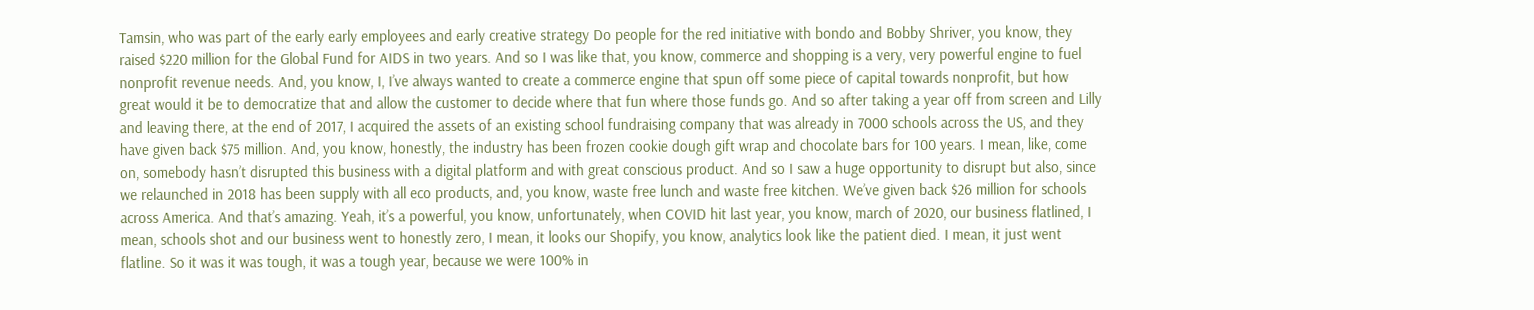Tamsin, who was part of the early early employees and early creative strategy Do people for the red initiative with bondo and Bobby Shriver, you know, they raised $220 million for the Global Fund for AIDS in two years. And so I was like that, you know, commerce and shopping is a very, very powerful engine to fuel nonprofit revenue needs. And, you know, I, I’ve always wanted to create a commerce engine that spun off some piece of capital towards nonprofit, but how great would it be to democratize that and allow the customer to decide where that fun where those funds go. And so after taking a year off from screen and Lilly and leaving there, at the end of 2017, I acquired the assets of an existing school fundraising company that was already in 7000 schools across the US, and they have given back $75 million. And, you know, honestly, the industry has been frozen cookie dough gift wrap and chocolate bars for 100 years. I mean, like, come on, somebody hasn’t disrupted this business with a digital platform and with great conscious product. And so I saw a huge opportunity to disrupt but also, since we relaunched in 2018 has been supply with all eco products, and, you know, waste free lunch and waste free kitchen. We’ve given back $26 million for schools across America. And that’s amazing. Yeah, it’s a powerful, you know, unfortunately, when COVID hit last year, you know, march of 2020, our business flatlined, I mean, schools shot and our business went to honestly zero, I mean, it looks our Shopify, you know, analytics look like the patient died. I mean, it just went flatline. So it was it was tough, it was a tough year, because we were 100% in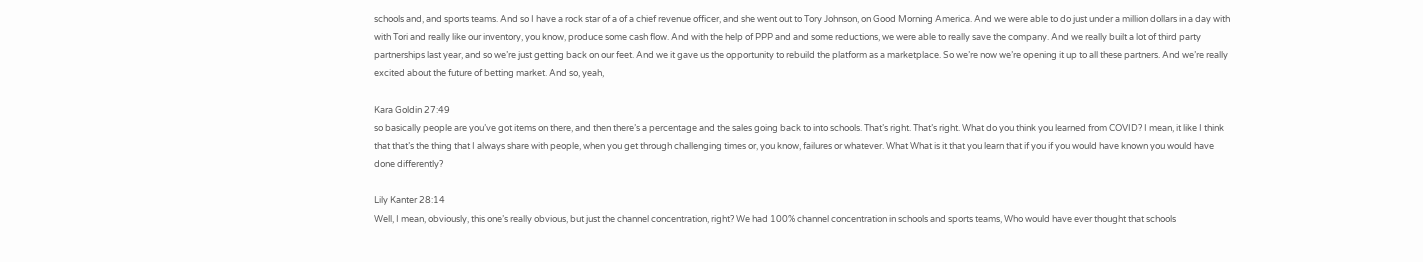schools and, and sports teams. And so I have a rock star of a of a chief revenue officer, and she went out to Tory Johnson, on Good Morning America. And we were able to do just under a million dollars in a day with with Tori and really like our inventory, you know, produce some cash flow. And with the help of PPP and and some reductions, we were able to really save the company. And we really built a lot of third party partnerships last year, and so we’re just getting back on our feet. And we it gave us the opportunity to rebuild the platform as a marketplace. So we’re now we’re opening it up to all these partners. And we’re really excited about the future of betting market. And so, yeah,

Kara Goldin 27:49
so basically people are you’ve got items on there, and then there’s a percentage and the sales going back to into schools. That’s right. That’s right. What do you think you learned from COVID? I mean, it like I think that that’s the thing that I always share with people, when you get through challenging times or, you know, failures or whatever. What What is it that you learn that if you if you would have known you would have done differently?

Lily Kanter 28:14
Well, I mean, obviously, this one’s really obvious, but just the channel concentration, right? We had 100% channel concentration in schools and sports teams, Who would have ever thought that schools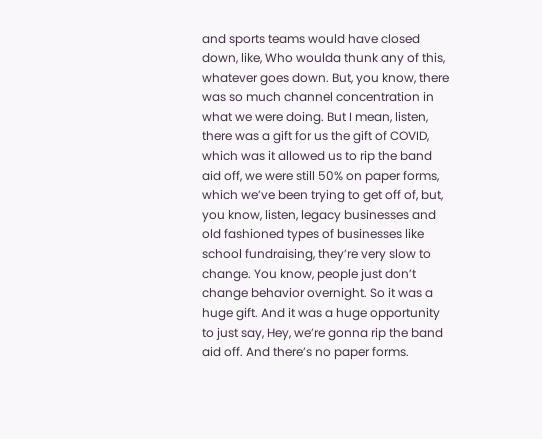and sports teams would have closed down, like, Who woulda thunk any of this, whatever goes down. But, you know, there was so much channel concentration in what we were doing. But I mean, listen, there was a gift for us the gift of COVID, which was it allowed us to rip the band aid off, we were still 50% on paper forms, which we’ve been trying to get off of, but, you know, listen, legacy businesses and old fashioned types of businesses like school fundraising, they’re very slow to change. You know, people just don’t change behavior overnight. So it was a huge gift. And it was a huge opportunity to just say, Hey, we’re gonna rip the band aid off. And there’s no paper forms.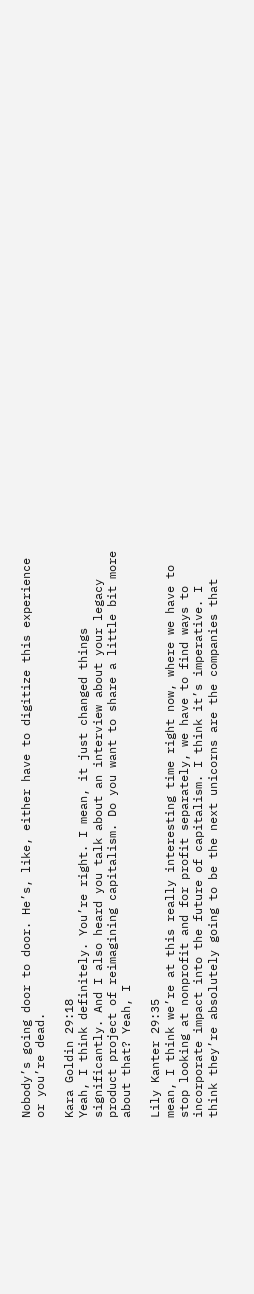Nobody’s going door to door. He’s, like, either have to digitize this experience or you’re dead.

Kara Goldin 29:18
Yeah, I think definitely. You’re right. I mean, it just changed things significantly. And I also heard you talk about an interview about your legacy product project of reimagining capitalism. Do you want to share a little bit more about that? Yeah, I

Lily Kanter 29:35
mean, I think we’re at this really interesting time right now, where we have to stop looking at nonprofit and for profit separately, we have to find ways to incorporate impact into the future of capitalism. I think it’s imperative. I think they’re absolutely going to be the next unicorns are the companies that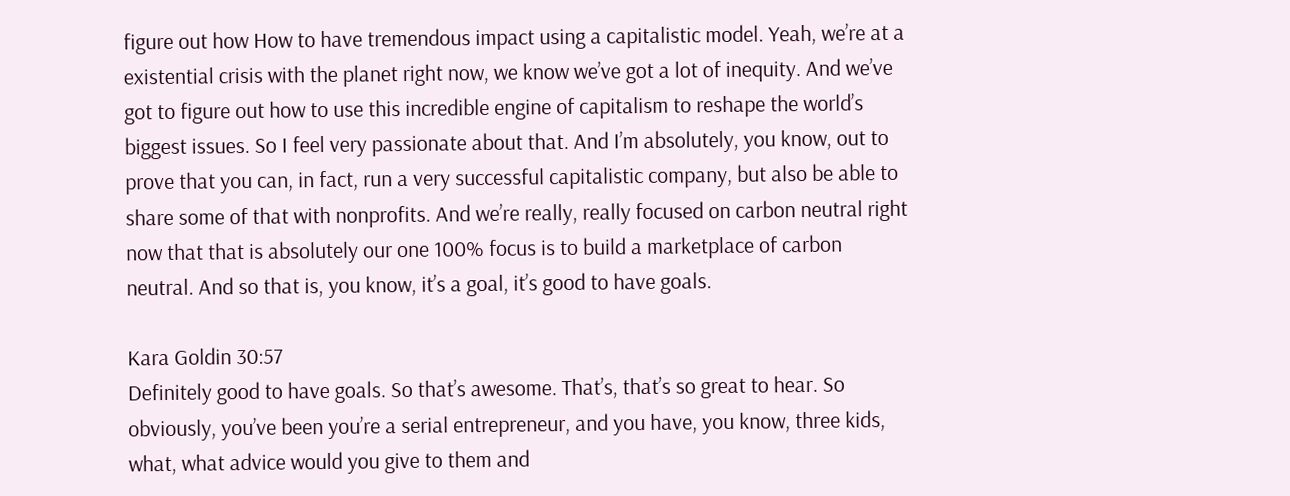figure out how How to have tremendous impact using a capitalistic model. Yeah, we’re at a existential crisis with the planet right now, we know we’ve got a lot of inequity. And we’ve got to figure out how to use this incredible engine of capitalism to reshape the world’s biggest issues. So I feel very passionate about that. And I’m absolutely, you know, out to prove that you can, in fact, run a very successful capitalistic company, but also be able to share some of that with nonprofits. And we’re really, really focused on carbon neutral right now that that is absolutely our one 100% focus is to build a marketplace of carbon neutral. And so that is, you know, it’s a goal, it’s good to have goals.

Kara Goldin 30:57
Definitely good to have goals. So that’s awesome. That’s, that’s so great to hear. So obviously, you’ve been you’re a serial entrepreneur, and you have, you know, three kids, what, what advice would you give to them and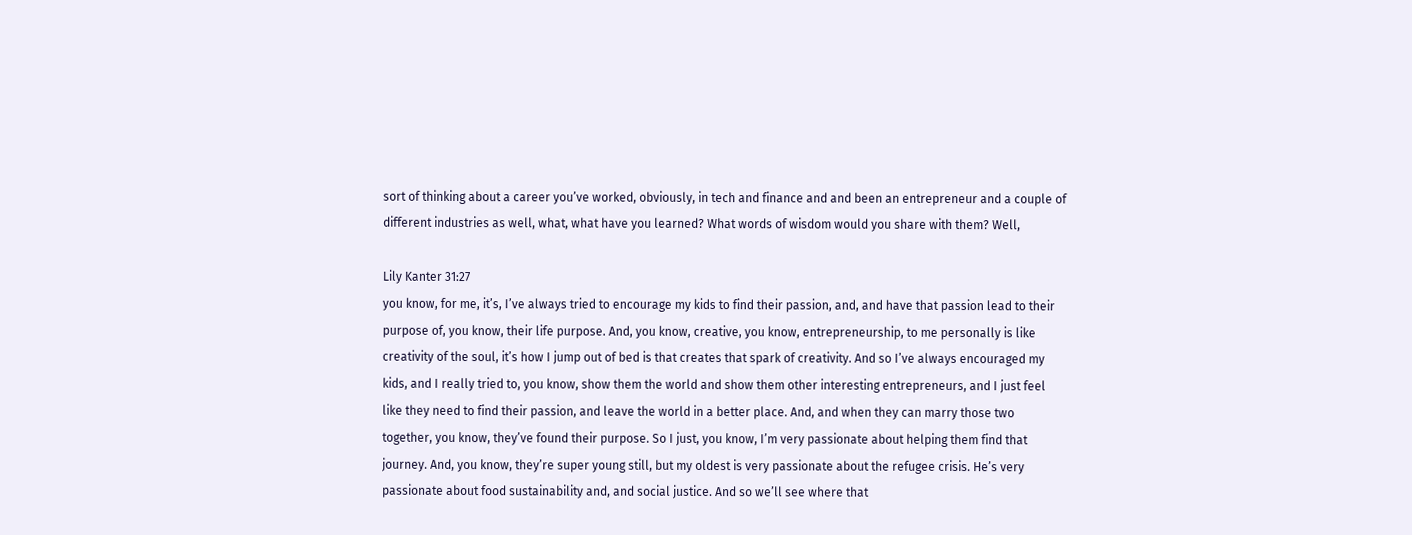sort of thinking about a career you’ve worked, obviously, in tech and finance and and been an entrepreneur and a couple of different industries as well, what, what have you learned? What words of wisdom would you share with them? Well,

Lily Kanter 31:27
you know, for me, it’s, I’ve always tried to encourage my kids to find their passion, and, and have that passion lead to their purpose of, you know, their life purpose. And, you know, creative, you know, entrepreneurship, to me personally is like creativity of the soul, it’s how I jump out of bed is that creates that spark of creativity. And so I’ve always encouraged my kids, and I really tried to, you know, show them the world and show them other interesting entrepreneurs, and I just feel like they need to find their passion, and leave the world in a better place. And, and when they can marry those two together, you know, they’ve found their purpose. So I just, you know, I’m very passionate about helping them find that journey. And, you know, they’re super young still, but my oldest is very passionate about the refugee crisis. He’s very passionate about food sustainability and, and social justice. And so we’ll see where that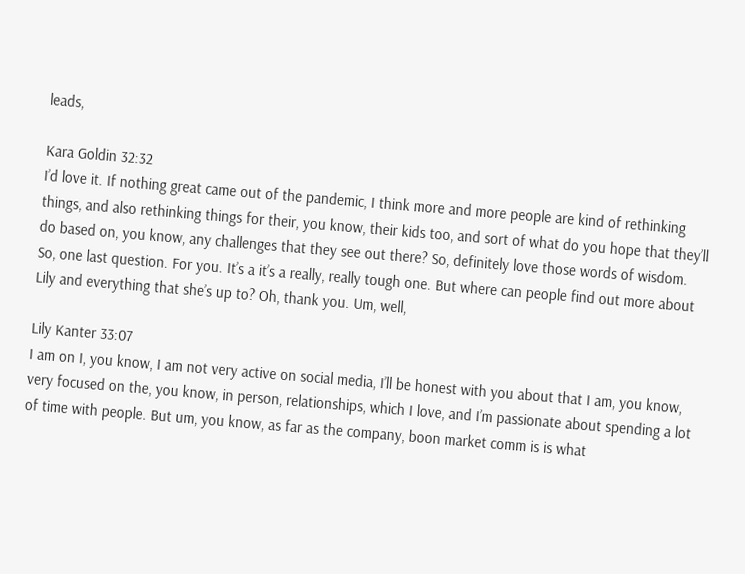leads,

Kara Goldin 32:32
I’d love it. If nothing great came out of the pandemic, I think more and more people are kind of rethinking things, and also rethinking things for their, you know, their kids too, and sort of what do you hope that they’ll do based on, you know, any challenges that they see out there? So, definitely love those words of wisdom. So, one last question. For you. It’s a it’s a really, really tough one. But where can people find out more about Lily and everything that she’s up to? Oh, thank you. Um, well,

Lily Kanter 33:07
I am on I, you know, I am not very active on social media, I’ll be honest with you about that I am, you know, very focused on the, you know, in person, relationships, which I love, and I’m passionate about spending a lot of time with people. But um, you know, as far as the company, boon market comm is is what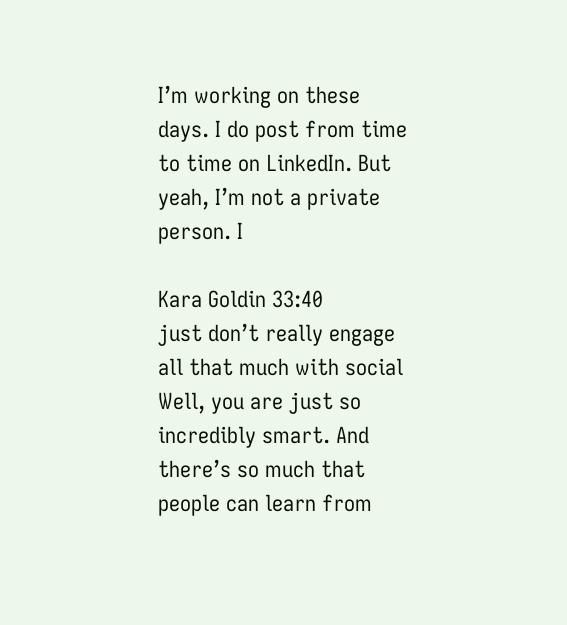I’m working on these days. I do post from time to time on LinkedIn. But yeah, I’m not a private person. I

Kara Goldin 33:40
just don’t really engage all that much with social Well, you are just so incredibly smart. And there’s so much that people can learn from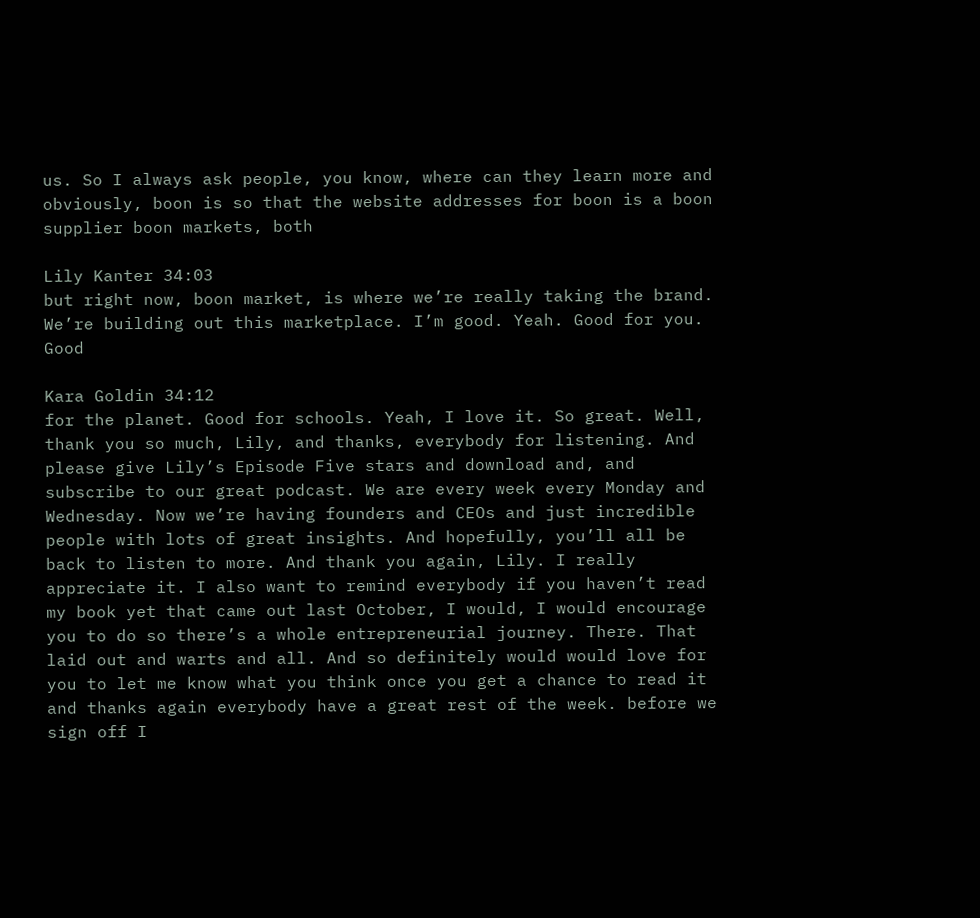us. So I always ask people, you know, where can they learn more and obviously, boon is so that the website addresses for boon is a boon supplier boon markets, both

Lily Kanter 34:03
but right now, boon market, is where we’re really taking the brand. We’re building out this marketplace. I’m good. Yeah. Good for you. Good

Kara Goldin 34:12
for the planet. Good for schools. Yeah, I love it. So great. Well, thank you so much, Lily, and thanks, everybody for listening. And please give Lily’s Episode Five stars and download and, and subscribe to our great podcast. We are every week every Monday and Wednesday. Now we’re having founders and CEOs and just incredible people with lots of great insights. And hopefully, you’ll all be back to listen to more. And thank you again, Lily. I really appreciate it. I also want to remind everybody if you haven’t read my book yet that came out last October, I would, I would encourage you to do so there’s a whole entrepreneurial journey. There. That laid out and warts and all. And so definitely would would love for you to let me know what you think once you get a chance to read it and thanks again everybody have a great rest of the week. before we sign off I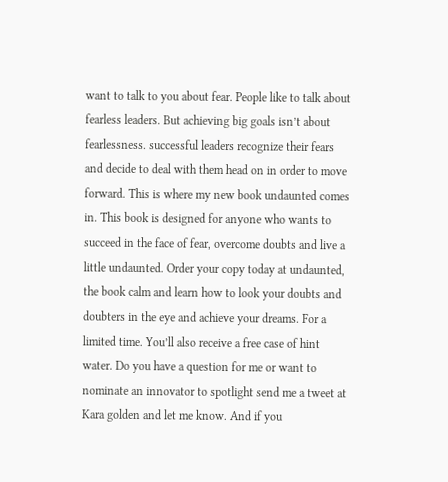want to talk to you about fear. People like to talk about fearless leaders. But achieving big goals isn’t about fearlessness. successful leaders recognize their fears and decide to deal with them head on in order to move forward. This is where my new book undaunted comes in. This book is designed for anyone who wants to succeed in the face of fear, overcome doubts and live a little undaunted. Order your copy today at undaunted, the book calm and learn how to look your doubts and doubters in the eye and achieve your dreams. For a limited time. You’ll also receive a free case of hint water. Do you have a question for me or want to nominate an innovator to spotlight send me a tweet at Kara golden and let me know. And if you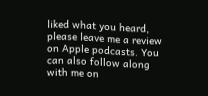liked what you heard, please leave me a review on Apple podcasts. You can also follow along with me on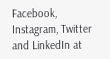Facebook, Instagram, Twitter and LinkedIn at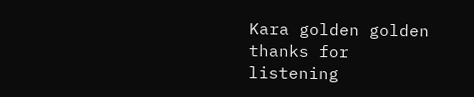Kara golden golden thanks for listening